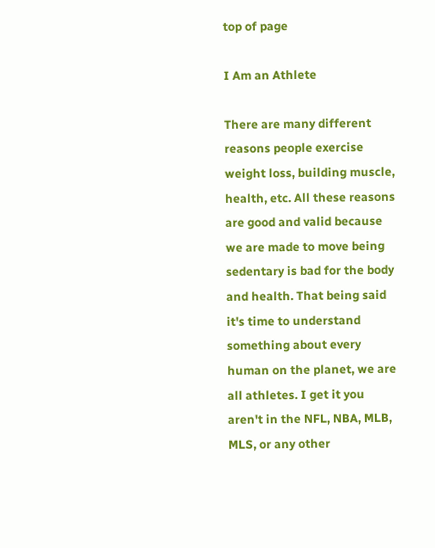top of page

I Am an Athlete

There are many different reasons people exercise weight loss, building muscle, health, etc. All these reasons are good and valid because we are made to move being sedentary is bad for the body and health. That being said it's time to understand something about every human on the planet, we are all athletes. I get it you aren't in the NFL, NBA, MLB, MLS, or any other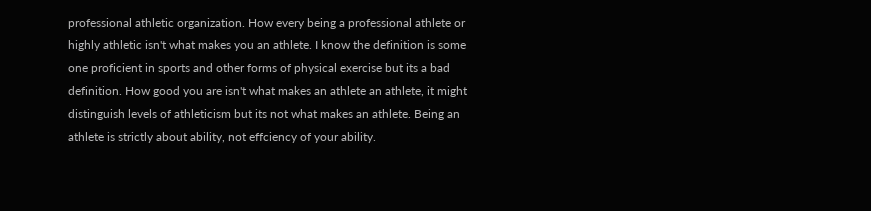professional athletic organization. How every being a professional athlete or highly athletic isn't what makes you an athlete. I know the definition is some one proficient in sports and other forms of physical exercise but its a bad definition. How good you are isn't what makes an athlete an athlete, it might distinguish levels of athleticism but its not what makes an athlete. Being an athlete is strictly about ability, not effciency of your ability.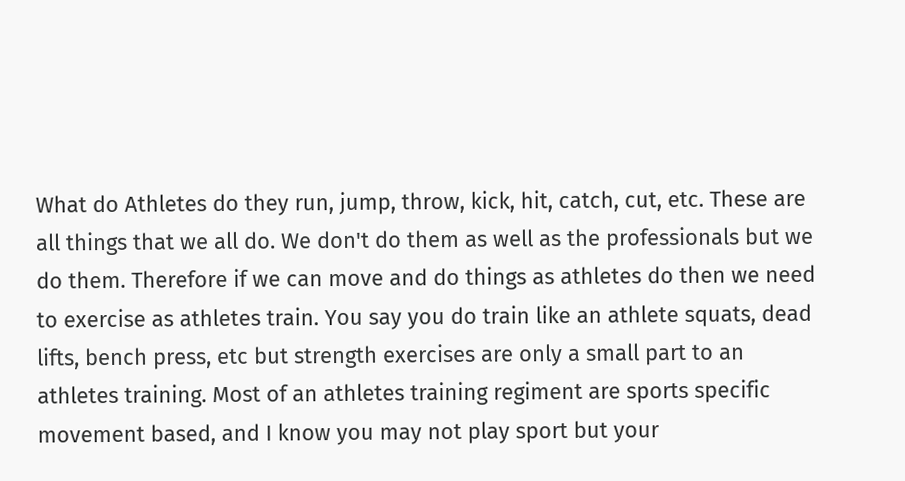What do Athletes do they run, jump, throw, kick, hit, catch, cut, etc. These are all things that we all do. We don't do them as well as the professionals but we do them. Therefore if we can move and do things as athletes do then we need to exercise as athletes train. You say you do train like an athlete squats, dead lifts, bench press, etc but strength exercises are only a small part to an athletes training. Most of an athletes training regiment are sports specific movement based, and I know you may not play sport but your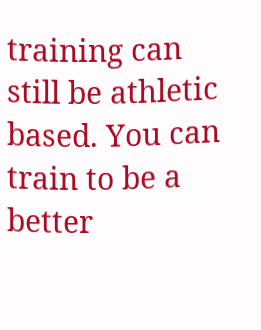training can still be athletic based. You can train to be a better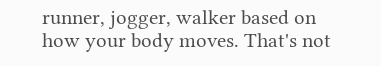runner, jogger, walker based on how your body moves. That's not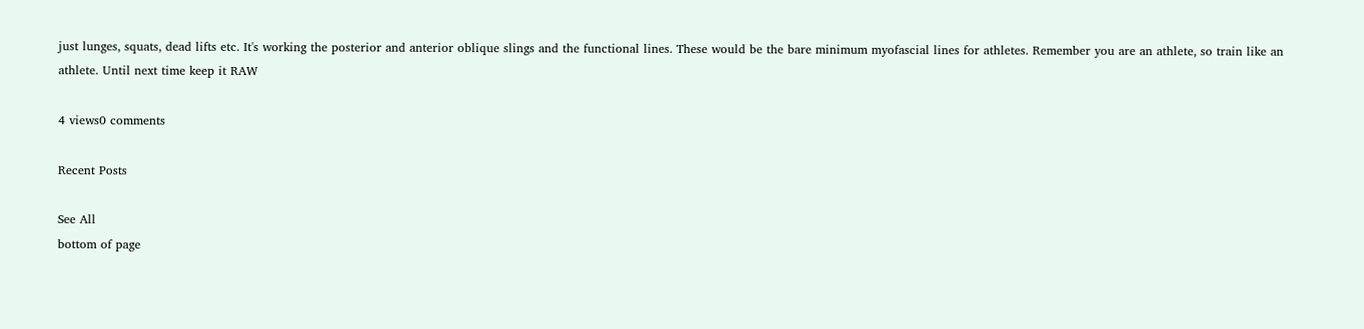just lunges, squats, dead lifts etc. It's working the posterior and anterior oblique slings and the functional lines. These would be the bare minimum myofascial lines for athletes. Remember you are an athlete, so train like an athlete. Until next time keep it RAW

4 views0 comments

Recent Posts

See All
bottom of page